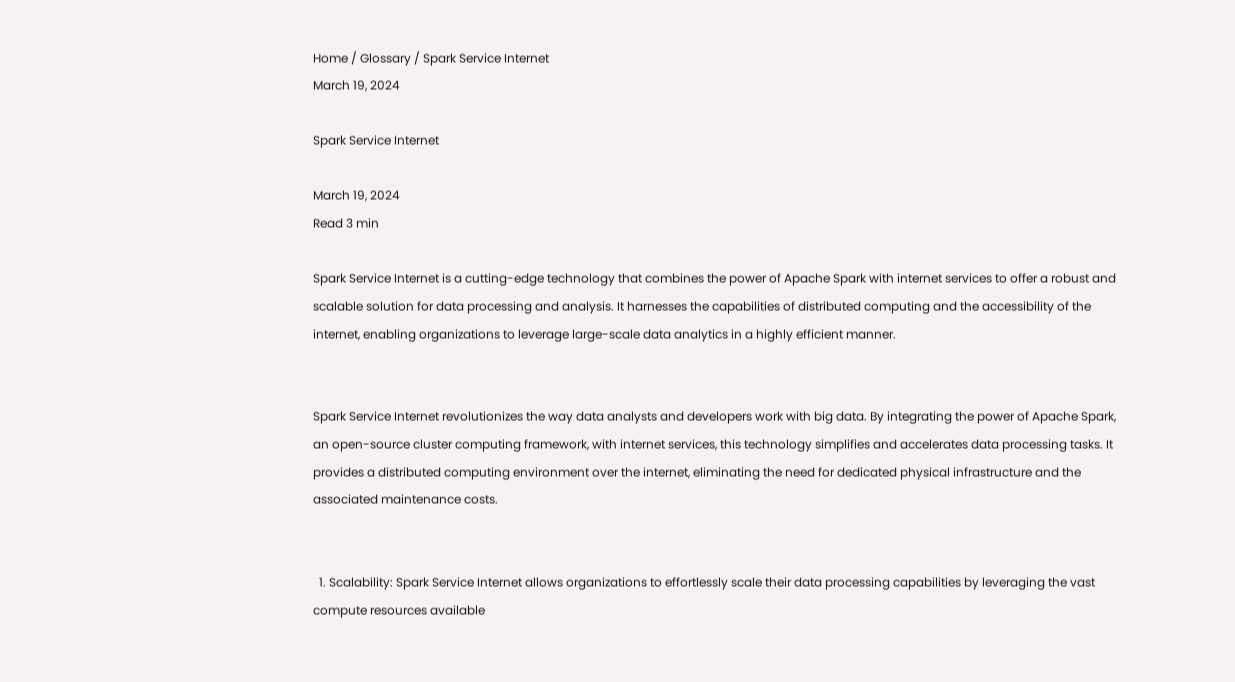Home / Glossary / Spark Service Internet
March 19, 2024

Spark Service Internet

March 19, 2024
Read 3 min

Spark Service Internet is a cutting-edge technology that combines the power of Apache Spark with internet services to offer a robust and scalable solution for data processing and analysis. It harnesses the capabilities of distributed computing and the accessibility of the internet, enabling organizations to leverage large-scale data analytics in a highly efficient manner.


Spark Service Internet revolutionizes the way data analysts and developers work with big data. By integrating the power of Apache Spark, an open-source cluster computing framework, with internet services, this technology simplifies and accelerates data processing tasks. It provides a distributed computing environment over the internet, eliminating the need for dedicated physical infrastructure and the associated maintenance costs.


  1. Scalability: Spark Service Internet allows organizations to effortlessly scale their data processing capabilities by leveraging the vast compute resources available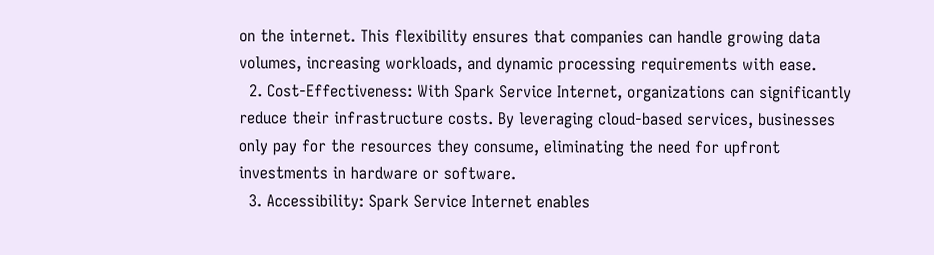on the internet. This flexibility ensures that companies can handle growing data volumes, increasing workloads, and dynamic processing requirements with ease.
  2. Cost-Effectiveness: With Spark Service Internet, organizations can significantly reduce their infrastructure costs. By leveraging cloud-based services, businesses only pay for the resources they consume, eliminating the need for upfront investments in hardware or software.
  3. Accessibility: Spark Service Internet enables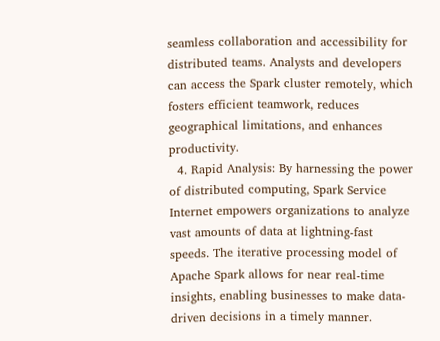seamless collaboration and accessibility for distributed teams. Analysts and developers can access the Spark cluster remotely, which fosters efficient teamwork, reduces geographical limitations, and enhances productivity.
  4. Rapid Analysis: By harnessing the power of distributed computing, Spark Service Internet empowers organizations to analyze vast amounts of data at lightning-fast speeds. The iterative processing model of Apache Spark allows for near real-time insights, enabling businesses to make data-driven decisions in a timely manner.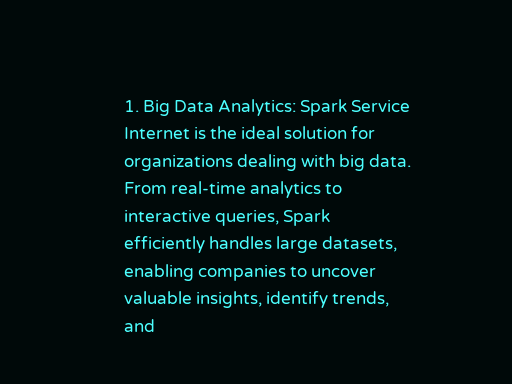1. Big Data Analytics: Spark Service Internet is the ideal solution for organizations dealing with big data. From real-time analytics to interactive queries, Spark efficiently handles large datasets, enabling companies to uncover valuable insights, identify trends, and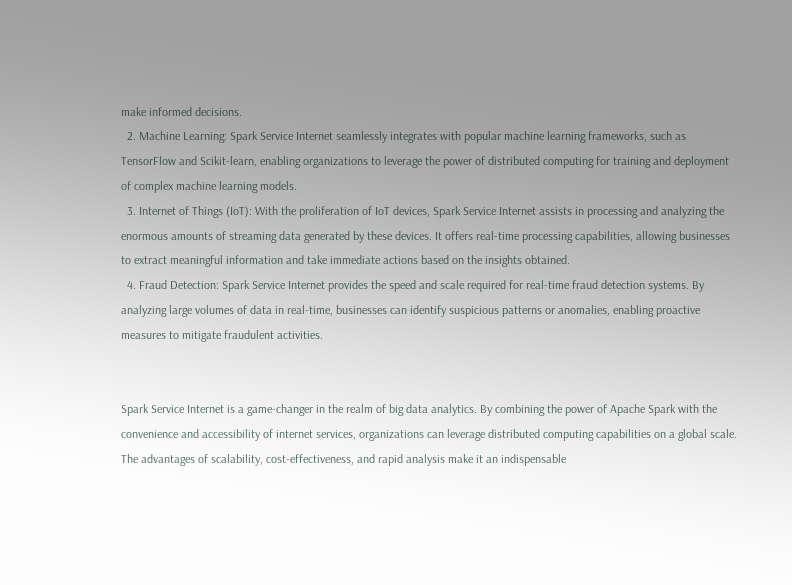make informed decisions.
  2. Machine Learning: Spark Service Internet seamlessly integrates with popular machine learning frameworks, such as TensorFlow and Scikit-learn, enabling organizations to leverage the power of distributed computing for training and deployment of complex machine learning models.
  3. Internet of Things (IoT): With the proliferation of IoT devices, Spark Service Internet assists in processing and analyzing the enormous amounts of streaming data generated by these devices. It offers real-time processing capabilities, allowing businesses to extract meaningful information and take immediate actions based on the insights obtained.
  4. Fraud Detection: Spark Service Internet provides the speed and scale required for real-time fraud detection systems. By analyzing large volumes of data in real-time, businesses can identify suspicious patterns or anomalies, enabling proactive measures to mitigate fraudulent activities.


Spark Service Internet is a game-changer in the realm of big data analytics. By combining the power of Apache Spark with the convenience and accessibility of internet services, organizations can leverage distributed computing capabilities on a global scale. The advantages of scalability, cost-effectiveness, and rapid analysis make it an indispensable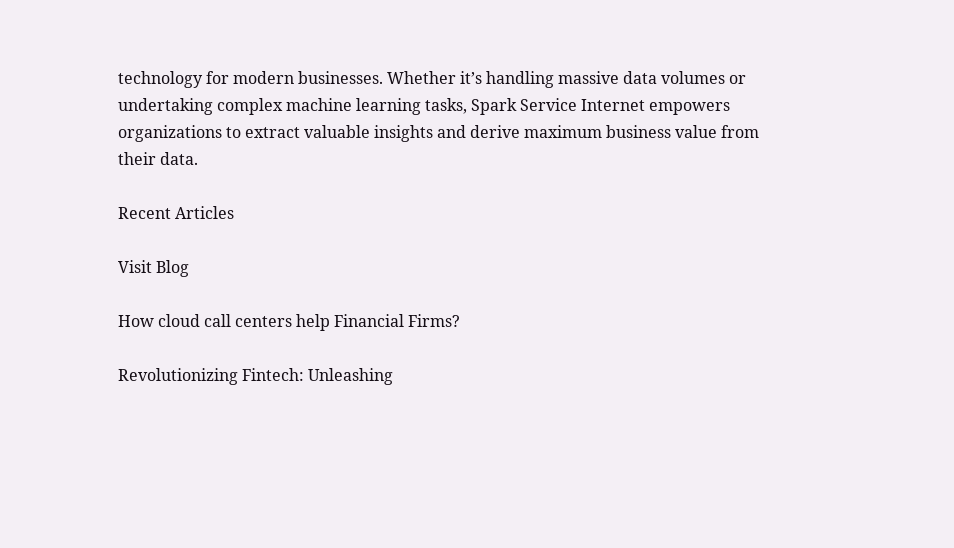technology for modern businesses. Whether it’s handling massive data volumes or undertaking complex machine learning tasks, Spark Service Internet empowers organizations to extract valuable insights and derive maximum business value from their data.

Recent Articles

Visit Blog

How cloud call centers help Financial Firms?

Revolutionizing Fintech: Unleashing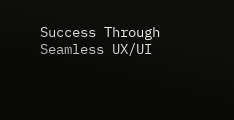Success Through Seamless UX/UI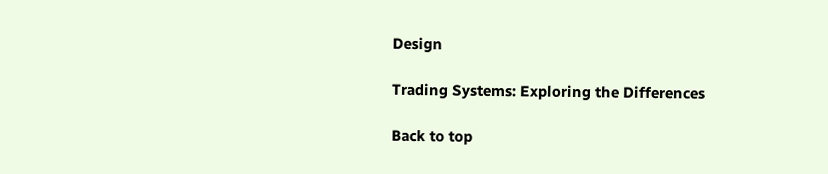Design

Trading Systems: Exploring the Differences

Back to top